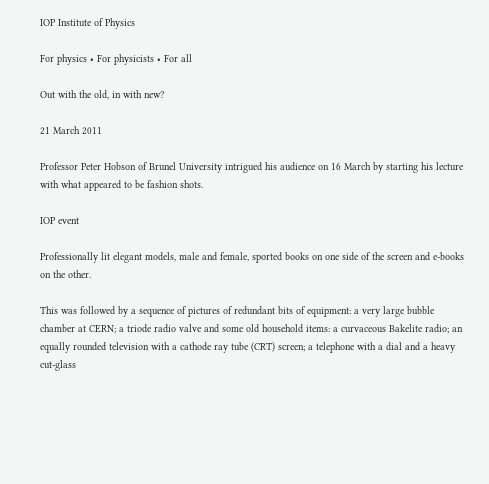IOP Institute of Physics

For physics • For physicists • For all

Out with the old, in with new?

21 March 2011

Professor Peter Hobson of Brunel University intrigued his audience on 16 March by starting his lecture with what appeared to be fashion shots.

IOP event

Professionally lit elegant models, male and female, sported books on one side of the screen and e-books on the other.

This was followed by a sequence of pictures of redundant bits of equipment: a very large bubble chamber at CERN; a triode radio valve and some old household items: a curvaceous Bakelite radio; an equally rounded television with a cathode ray tube (CRT) screen; a telephone with a dial and a heavy cut-glass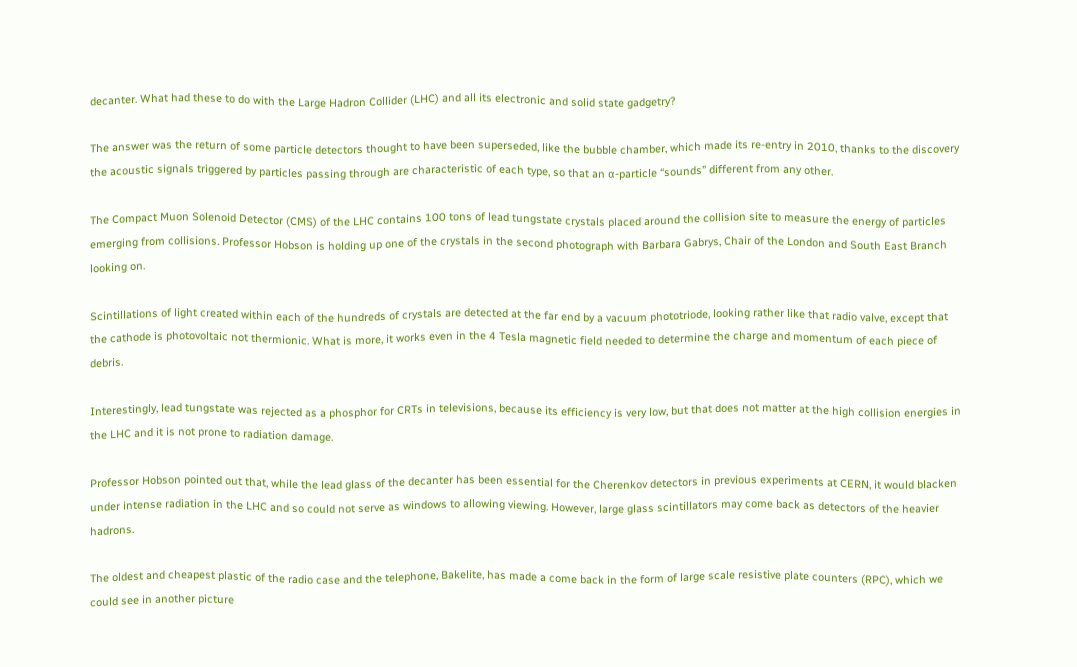decanter. What had these to do with the Large Hadron Collider (LHC) and all its electronic and solid state gadgetry?

The answer was the return of some particle detectors thought to have been superseded, like the bubble chamber, which made its re-entry in 2010, thanks to the discovery the acoustic signals triggered by particles passing through are characteristic of each type, so that an α-particle “sounds” different from any other.

The Compact Muon Solenoid Detector (CMS) of the LHC contains 100 tons of lead tungstate crystals placed around the collision site to measure the energy of particles emerging from collisions. Professor Hobson is holding up one of the crystals in the second photograph with Barbara Gabrys, Chair of the London and South East Branch looking on.

Scintillations of light created within each of the hundreds of crystals are detected at the far end by a vacuum phototriode, looking rather like that radio valve, except that the cathode is photovoltaic not thermionic. What is more, it works even in the 4 Tesla magnetic field needed to determine the charge and momentum of each piece of debris.

Interestingly, lead tungstate was rejected as a phosphor for CRTs in televisions, because its efficiency is very low, but that does not matter at the high collision energies in the LHC and it is not prone to radiation damage.

Professor Hobson pointed out that, while the lead glass of the decanter has been essential for the Cherenkov detectors in previous experiments at CERN, it would blacken under intense radiation in the LHC and so could not serve as windows to allowing viewing. However, large glass scintillators may come back as detectors of the heavier hadrons.

The oldest and cheapest plastic of the radio case and the telephone, Bakelite, has made a come back in the form of large scale resistive plate counters (RPC), which we could see in another picture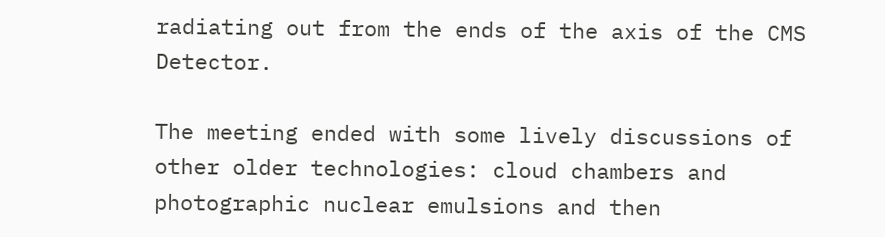radiating out from the ends of the axis of the CMS Detector.

The meeting ended with some lively discussions of other older technologies: cloud chambers and photographic nuclear emulsions and then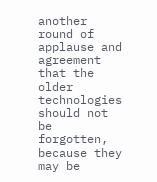another round of applause and agreement that the older technologies should not be forgotten, because they may be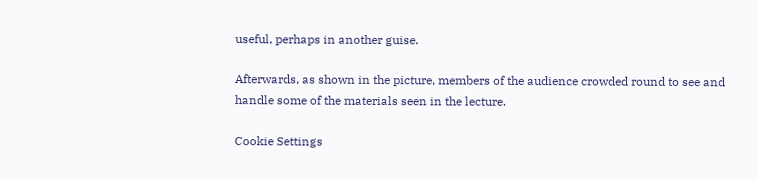useful, perhaps in another guise.

Afterwards, as shown in the picture, members of the audience crowded round to see and handle some of the materials seen in the lecture.

Cookie Settings